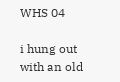WHS 04

i hung out with an old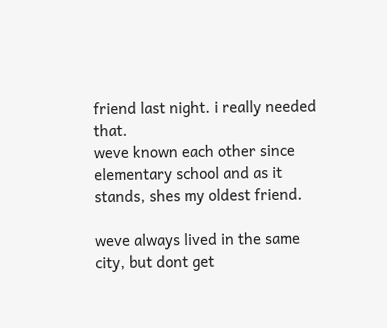friend last night. i really needed that.
weve known each other since elementary school and as it stands, shes my oldest friend.

weve always lived in the same city, but dont get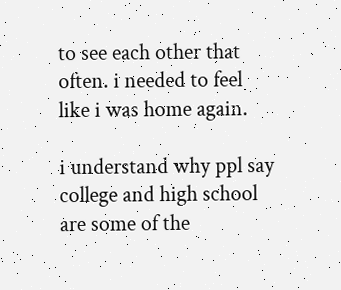to see each other that often. i needed to feel like i was home again.

i understand why ppl say college and high school are some of the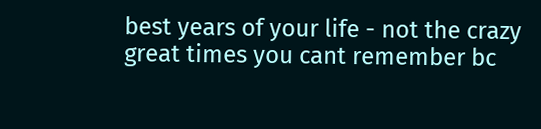best years of your life - not the crazy great times you cant remember bc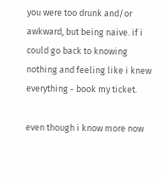you were too drunk and/or awkward, but being naive. if i could go back to knowing nothing and feeling like i knew everything - book my ticket.

even though i know more now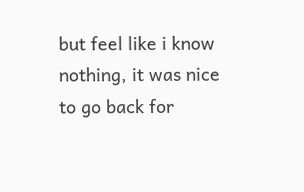but feel like i know nothing, it was nice to go back for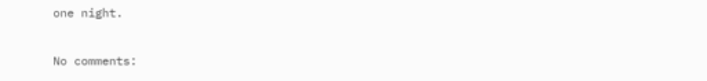one night.

No comments: